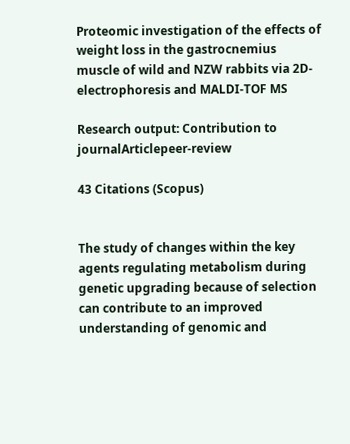Proteomic investigation of the effects of weight loss in the gastrocnemius muscle of wild and NZW rabbits via 2D-electrophoresis and MALDI-TOF MS

Research output: Contribution to journalArticlepeer-review

43 Citations (Scopus)


The study of changes within the key agents regulating metabolism during genetic upgrading because of selection can contribute to an improved understanding of genomic and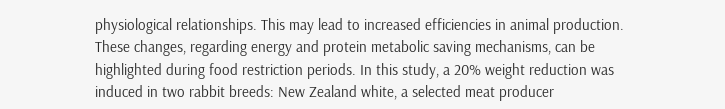physiological relationships. This may lead to increased efficiencies in animal production. These changes, regarding energy and protein metabolic saving mechanisms, can be highlighted during food restriction periods. In this study, a 20% weight reduction was induced in two rabbit breeds: New Zealand white, a selected meat producer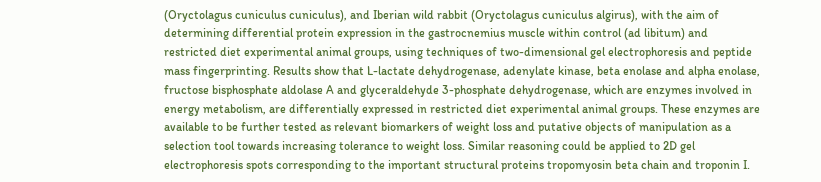(Oryctolagus cuniculus cuniculus), and Iberian wild rabbit (Oryctolagus cuniculus algirus), with the aim of determining differential protein expression in the gastrocnemius muscle within control (ad libitum) and restricted diet experimental animal groups, using techniques of two-dimensional gel electrophoresis and peptide mass fingerprinting. Results show that L-lactate dehydrogenase, adenylate kinase, beta enolase and alpha enolase, fructose bisphosphate aldolase A and glyceraldehyde 3-phosphate dehydrogenase, which are enzymes involved in energy metabolism, are differentially expressed in restricted diet experimental animal groups. These enzymes are available to be further tested as relevant biomarkers of weight loss and putative objects of manipulation as a selection tool towards increasing tolerance to weight loss. Similar reasoning could be applied to 2D gel electrophoresis spots corresponding to the important structural proteins tropomyosin beta chain and troponin I.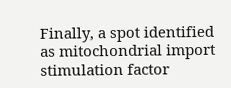Finally, a spot identified as mitochondrial import stimulation factor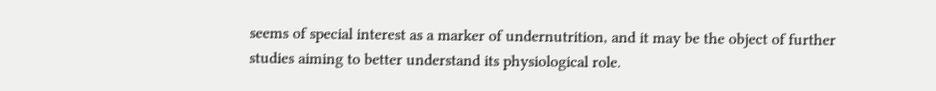seems of special interest as a marker of undernutrition, and it may be the object of further studies aiming to better understand its physiological role.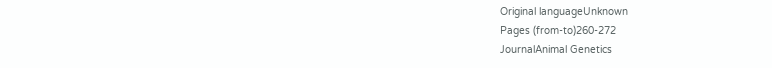Original languageUnknown
Pages (from-to)260-272
JournalAnimal Genetics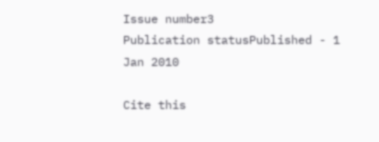Issue number3
Publication statusPublished - 1 Jan 2010

Cite this